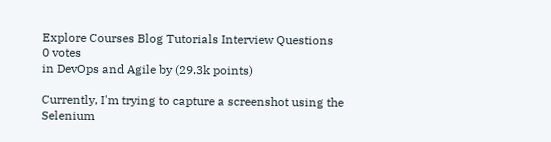Explore Courses Blog Tutorials Interview Questions
0 votes
in DevOps and Agile by (29.3k points)

Currently, I'm trying to capture a screenshot using the Selenium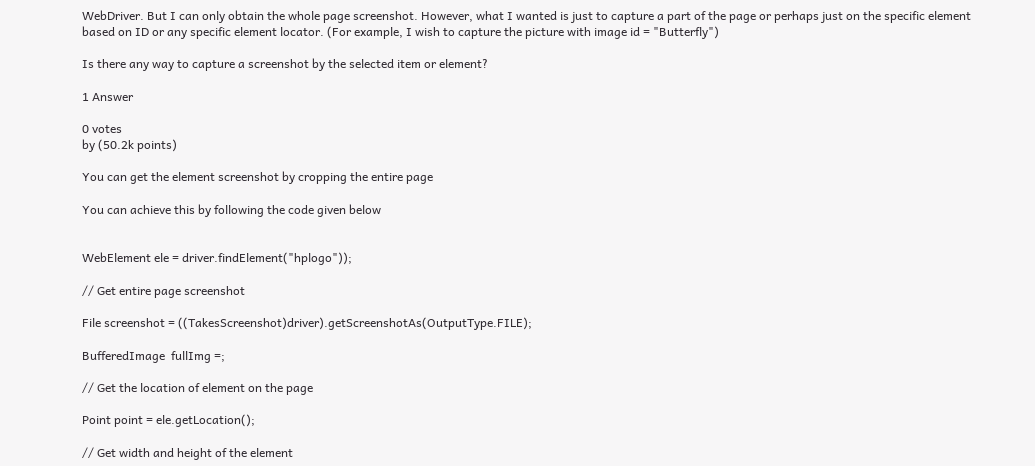WebDriver. But I can only obtain the whole page screenshot. However, what I wanted is just to capture a part of the page or perhaps just on the specific element based on ID or any specific element locator. (For example, I wish to capture the picture with image id = "Butterfly")

Is there any way to capture a screenshot by the selected item or element?

1 Answer

0 votes
by (50.2k points)

You can get the element screenshot by cropping the entire page

You can achieve this by following the code given below


WebElement ele = driver.findElement("hplogo"));

// Get entire page screenshot

File screenshot = ((TakesScreenshot)driver).getScreenshotAs(OutputType.FILE);

BufferedImage  fullImg =;

// Get the location of element on the page

Point point = ele.getLocation();

// Get width and height of the element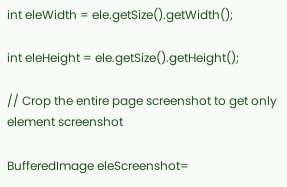int eleWidth = ele.getSize().getWidth();

int eleHeight = ele.getSize().getHeight();

// Crop the entire page screenshot to get only element screenshot

BufferedImage eleScreenshot=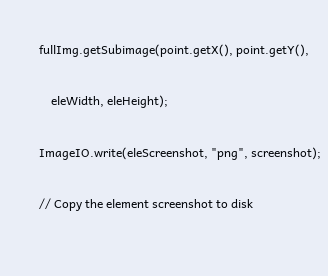fullImg.getSubimage(point.getX(), point.getY(),

    eleWidth, eleHeight);

ImageIO.write(eleScreenshot, "png", screenshot);

// Copy the element screenshot to disk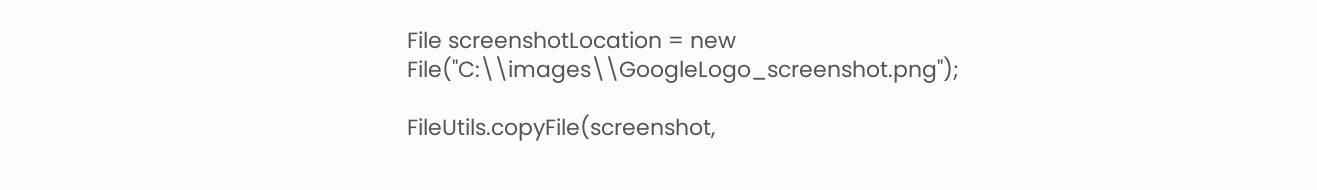File screenshotLocation = new File("C:\\images\\GoogleLogo_screenshot.png");

FileUtils.copyFile(screenshot,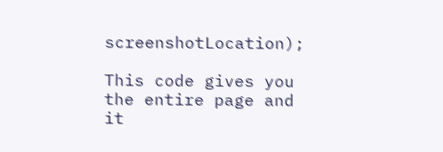screenshotLocation);

This code gives you the entire page and it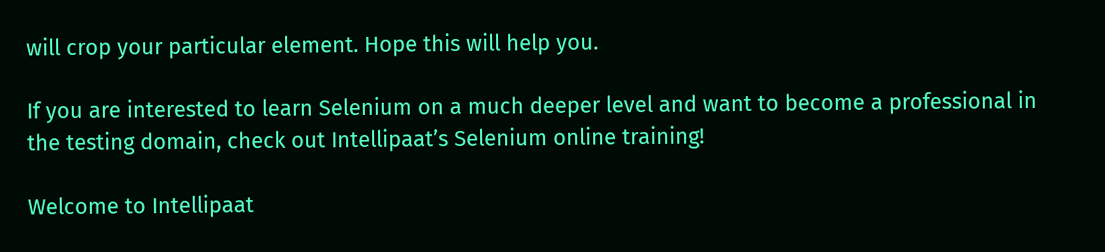will crop your particular element. Hope this will help you.

If you are interested to learn Selenium on a much deeper level and want to become a professional in the testing domain, check out Intellipaat’s Selenium online training!

Welcome to Intellipaat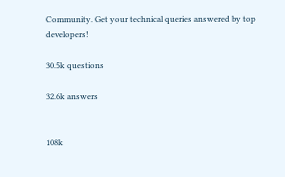Community. Get your technical queries answered by top developers!

30.5k questions

32.6k answers


108k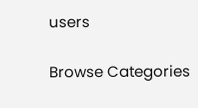users

Browse Categories